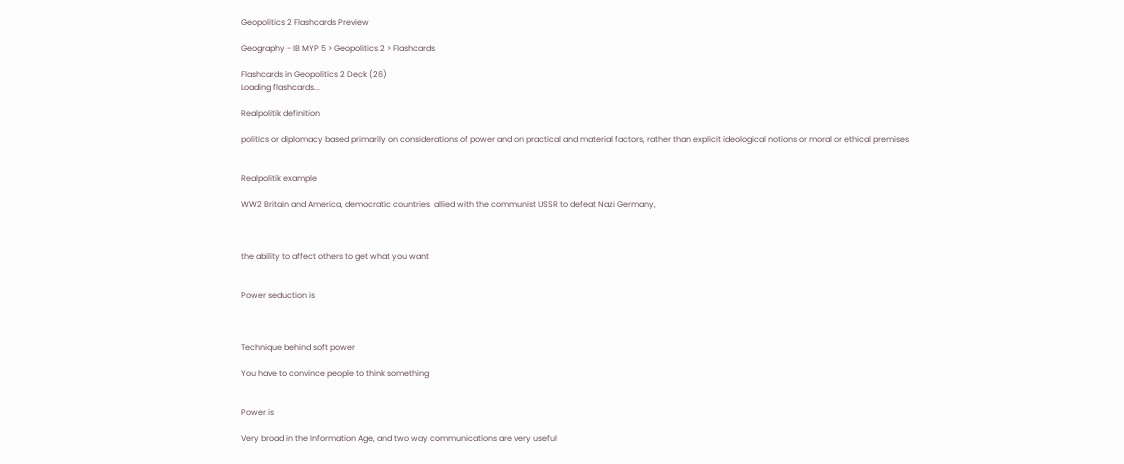Geopolitics 2 Flashcards Preview

Geography - IB MYP 5 > Geopolitics 2 > Flashcards

Flashcards in Geopolitics 2 Deck (26)
Loading flashcards...

Realpolitik definition

politics or diplomacy based primarily on considerations of power and on practical and material factors, rather than explicit ideological notions or moral or ethical premises


Realpolitik example

WW2 Britain and America, democratic countries  allied with the communist USSR to defeat Nazi Germany,



the ability to affect others to get what you want


Power seduction is



Technique behind soft power

You have to convince people to think something


Power is

Very broad in the Information Age, and two way communications are very useful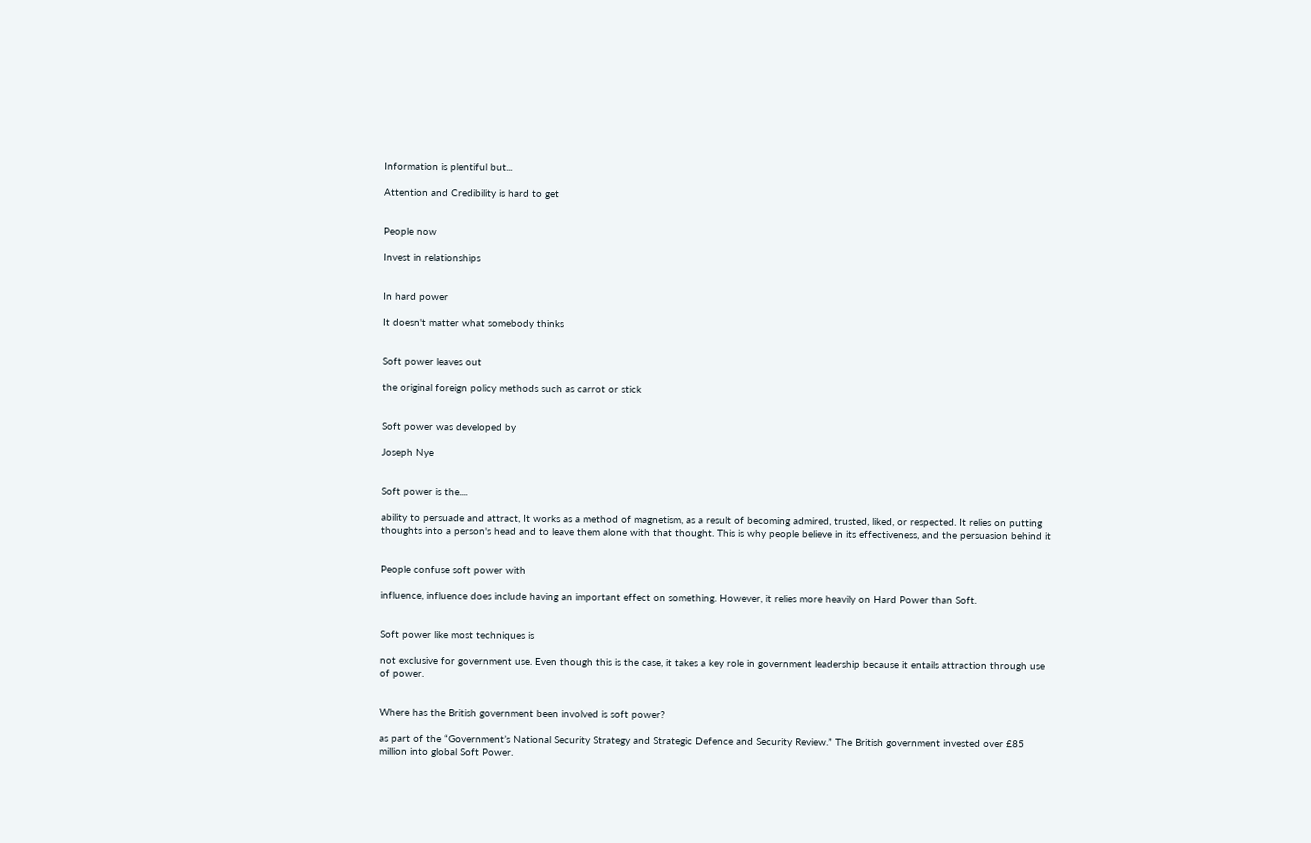Information is plentiful but...

Attention and Credibility is hard to get


People now

Invest in relationships


In hard power

It doesn't matter what somebody thinks


Soft power leaves out

the original foreign policy methods such as carrot or stick


Soft power was developed by

Joseph Nye


Soft power is the....

ability to persuade and attract, It works as a method of magnetism, as a result of becoming admired, trusted, liked, or respected. It relies on putting thoughts into a person's head and to leave them alone with that thought. This is why people believe in its effectiveness, and the persuasion behind it


People confuse soft power with

influence, influence does include having an important effect on something. However, it relies more heavily on Hard Power than Soft.


Soft power like most techniques is

not exclusive for government use. Even though this is the case, it takes a key role in government leadership because it entails attraction through use of power.


Where has the British government been involved is soft power?

as part of the “Government’s National Security Strategy and Strategic Defence and Security Review.” The British government invested over £85 million into global Soft Power.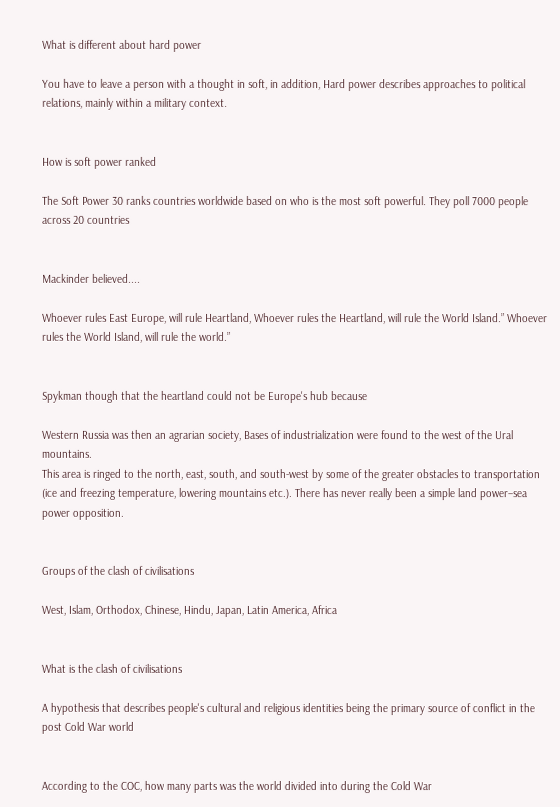What is different about hard power

You have to leave a person with a thought in soft, in addition, Hard power describes approaches to political relations, mainly within a military context.


How is soft power ranked

The Soft Power 30 ranks countries worldwide based on who is the most soft powerful. They poll 7000 people across 20 countries


Mackinder believed....

Whoever rules East Europe, will rule Heartland, Whoever rules the Heartland, will rule the World Island.” Whoever rules the World Island, will rule the world.”


Spykman though that the heartland could not be Europe's hub because

Western Russia was then an agrarian society, Bases of industrialization were found to the west of the Ural mountains.
This area is ringed to the north, east, south, and south-west by some of the greater obstacles to transportation (ice and freezing temperature, lowering mountains etc.). There has never really been a simple land power–sea power opposition.


Groups of the clash of civilisations

West, Islam, Orthodox, Chinese, Hindu, Japan, Latin America, Africa


What is the clash of civilisations

A hypothesis that describes people's cultural and religious identities being the primary source of conflict in the post Cold War world


According to the COC, how many parts was the world divided into during the Cold War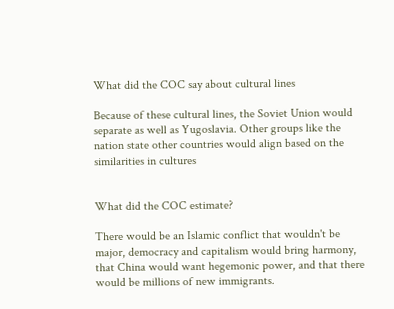What did the COC say about cultural lines

Because of these cultural lines, the Soviet Union would separate as well as Yugoslavia. Other groups like the nation state other countries would align based on the similarities in cultures


What did the COC estimate?

There would be an Islamic conflict that wouldn't be major, democracy and capitalism would bring harmony, that China would want hegemonic power, and that there would be millions of new immigrants.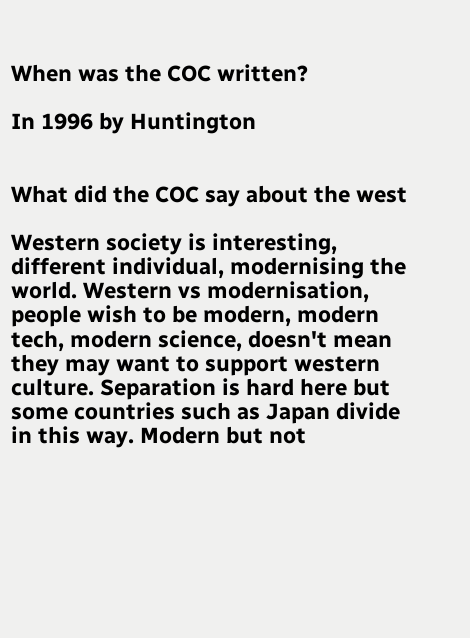When was the COC written?

In 1996 by Huntington


What did the COC say about the west

Western society is interesting, different individual, modernising the world. Western vs modernisation, people wish to be modern, modern tech, modern science, doesn't mean they may want to support western culture. Separation is hard here but some countries such as Japan divide in this way. Modern but not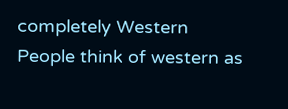completely Western
People think of western as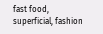fast food, superficial, fashion